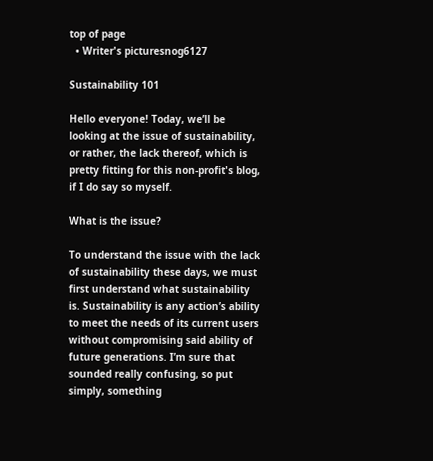top of page
  • Writer's picturesnog6127

Sustainability 101

Hello everyone! Today, we’ll be looking at the issue of sustainability, or rather, the lack thereof, which is pretty fitting for this non-profit's blog, if I do say so myself.

What is the issue?

To understand the issue with the lack of sustainability these days, we must first understand what sustainability is. Sustainability is any action’s ability to meet the needs of its current users without compromising said ability of future generations. I’m sure that sounded really confusing, so put simply, something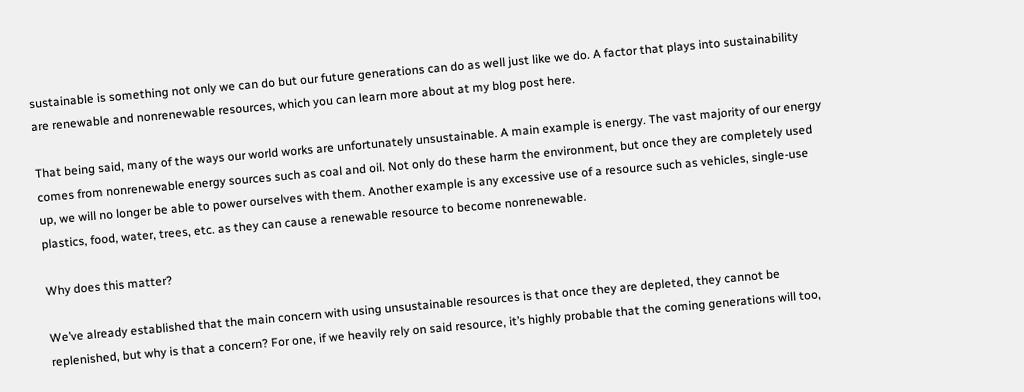sustainable is something not only we can do but our future generations can do as well just like we do. A factor that plays into sustainability are renewable and nonrenewable resources, which you can learn more about at my blog post here.

That being said, many of the ways our world works are unfortunately unsustainable. A main example is energy. The vast majority of our energy comes from nonrenewable energy sources such as coal and oil. Not only do these harm the environment, but once they are completely used up, we will no longer be able to power ourselves with them. Another example is any excessive use of a resource such as vehicles, single-use plastics, food, water, trees, etc. as they can cause a renewable resource to become nonrenewable.

Why does this matter?

We’ve already established that the main concern with using unsustainable resources is that once they are depleted, they cannot be replenished, but why is that a concern? For one, if we heavily rely on said resource, it’s highly probable that the coming generations will too,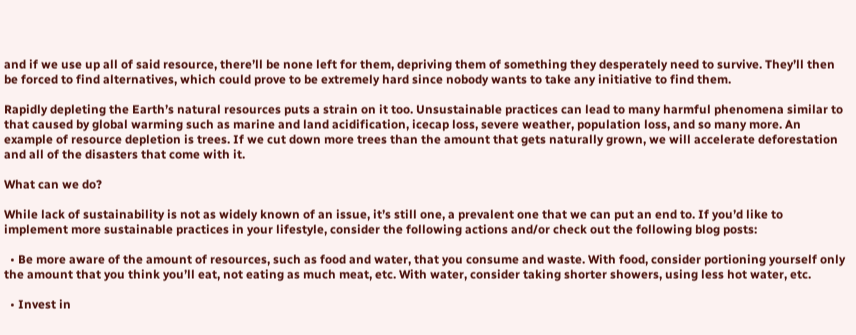and if we use up all of said resource, there’ll be none left for them, depriving them of something they desperately need to survive. They’ll then be forced to find alternatives, which could prove to be extremely hard since nobody wants to take any initiative to find them.

Rapidly depleting the Earth’s natural resources puts a strain on it too. Unsustainable practices can lead to many harmful phenomena similar to that caused by global warming such as marine and land acidification, icecap loss, severe weather, population loss, and so many more. An example of resource depletion is trees. If we cut down more trees than the amount that gets naturally grown, we will accelerate deforestation and all of the disasters that come with it.

What can we do?

While lack of sustainability is not as widely known of an issue, it’s still one, a prevalent one that we can put an end to. If you’d like to implement more sustainable practices in your lifestyle, consider the following actions and/or check out the following blog posts:

  • Be more aware of the amount of resources, such as food and water, that you consume and waste. With food, consider portioning yourself only the amount that you think you’ll eat, not eating as much meat, etc. With water, consider taking shorter showers, using less hot water, etc.

  • Invest in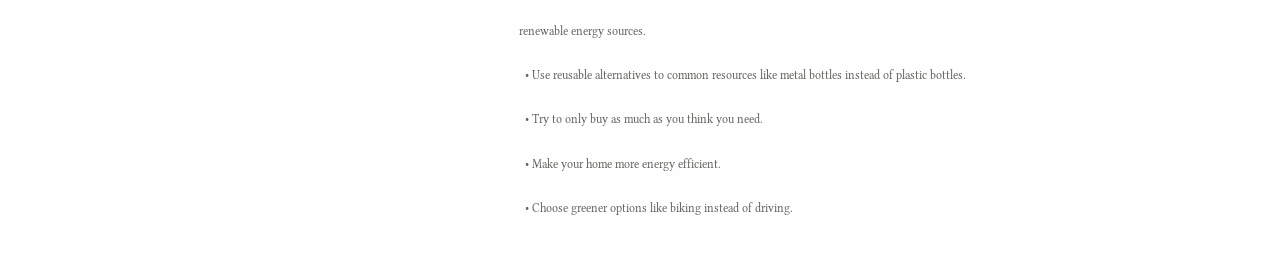renewable energy sources.

  • Use reusable alternatives to common resources like metal bottles instead of plastic bottles.

  • Try to only buy as much as you think you need.

  • Make your home more energy efficient.

  • Choose greener options like biking instead of driving.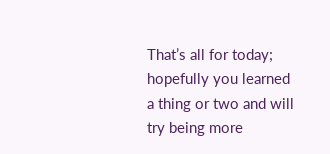That’s all for today; hopefully you learned a thing or two and will try being more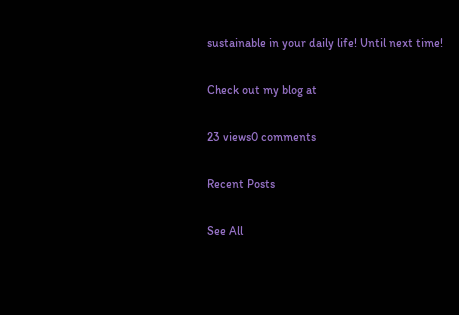sustainable in your daily life! Until next time!

Check out my blog at

23 views0 comments

Recent Posts

See All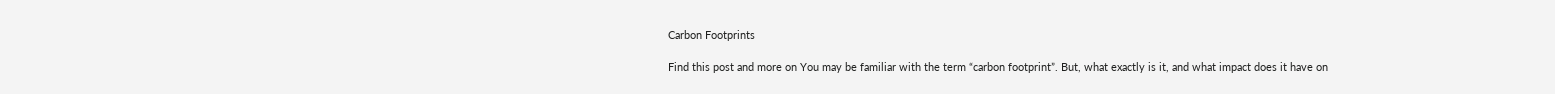Carbon Footprints

Find this post and more on You may be familiar with the term “carbon footprint”. But, what exactly is it, and what impact does it have on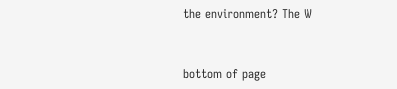the environment? The W


bottom of page